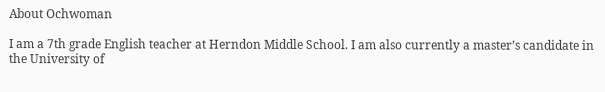About Ochwoman

I am a 7th grade English teacher at Herndon Middle School. I am also currently a master’s candidate in the University of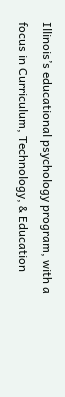Illinois’s educational psychology program, with a focus in Curriculum, Technology, & Education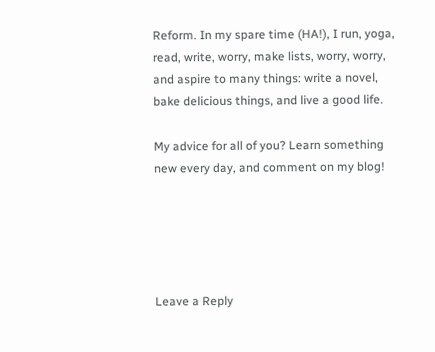Reform. In my spare time (HA!), I run, yoga, read, write, worry, make lists, worry, worry, and aspire to many things: write a novel, bake delicious things, and live a good life.

My advice for all of you? Learn something new every day, and comment on my blog!





Leave a Reply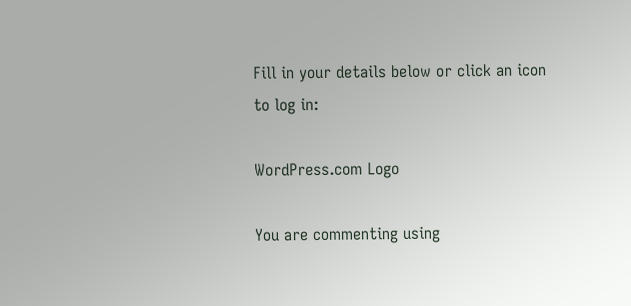Fill in your details below or click an icon to log in:

WordPress.com Logo

You are commenting using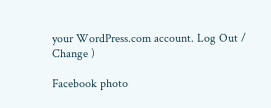your WordPress.com account. Log Out /  Change )

Facebook photo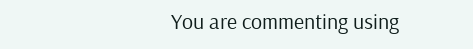You are commenting using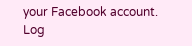your Facebook account. Log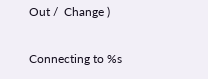Out /  Change )

Connecting to %s